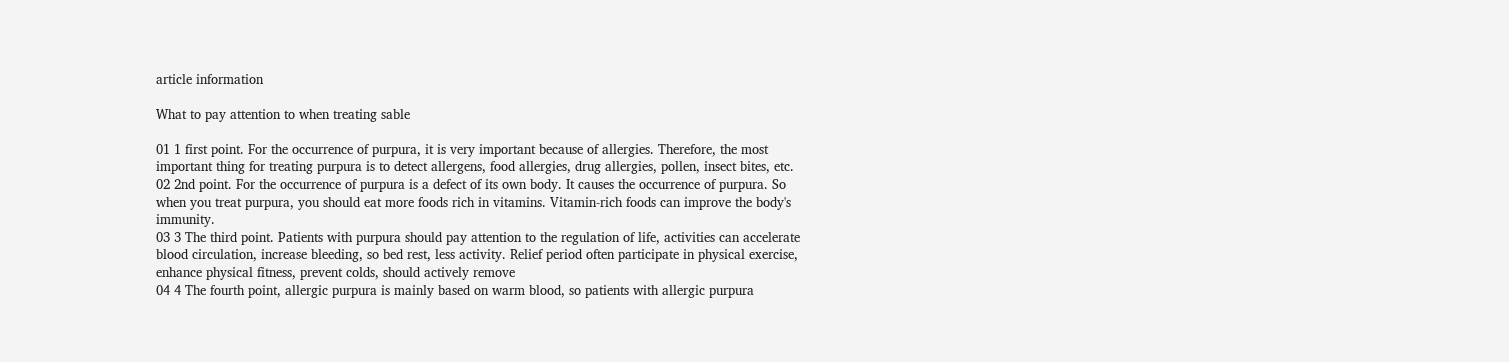article information

What to pay attention to when treating sable

01 1 first point. For the occurrence of purpura, it is very important because of allergies. Therefore, the most important thing for treating purpura is to detect allergens, food allergies, drug allergies, pollen, insect bites, etc.
02 2nd point. For the occurrence of purpura is a defect of its own body. It causes the occurrence of purpura. So when you treat purpura, you should eat more foods rich in vitamins. Vitamin-rich foods can improve the body's immunity.
03 3 The third point. Patients with purpura should pay attention to the regulation of life, activities can accelerate blood circulation, increase bleeding, so bed rest, less activity. Relief period often participate in physical exercise, enhance physical fitness, prevent colds, should actively remove
04 4 The fourth point, allergic purpura is mainly based on warm blood, so patients with allergic purpura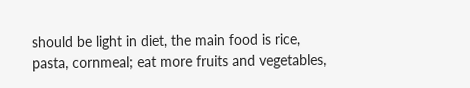should be light in diet, the main food is rice, pasta, cornmeal; eat more fruits and vegetables,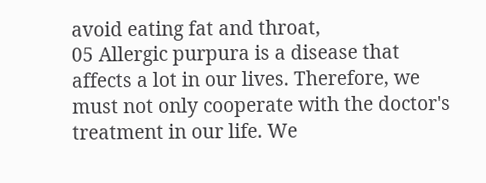avoid eating fat and throat,
05 Allergic purpura is a disease that affects a lot in our lives. Therefore, we must not only cooperate with the doctor's treatment in our life. We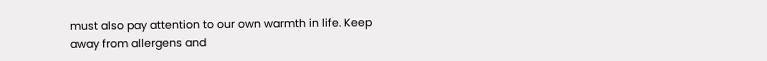must also pay attention to our own warmth in life. Keep away from allergens and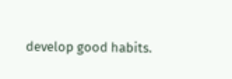develop good habits.